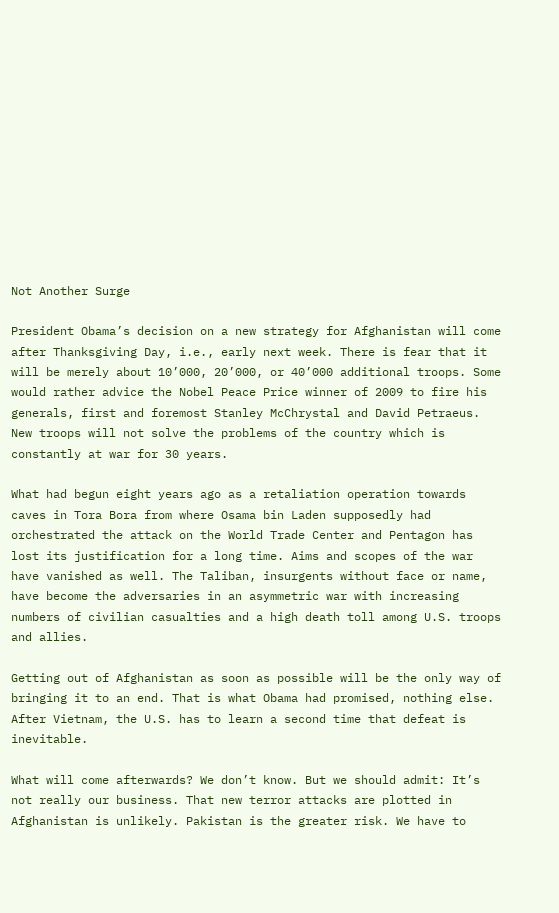Not Another Surge

President Obama’s decision on a new strategy for Afghanistan will come after Thanksgiving Day, i.e., early next week. There is fear that it will be merely about 10’000, 20’000, or 40’000 additional troops. Some would rather advice the Nobel Peace Price winner of 2009 to fire his generals, first and foremost Stanley McChrystal and David Petraeus. New troops will not solve the problems of the country which is constantly at war for 30 years.

What had begun eight years ago as a retaliation operation towards caves in Tora Bora from where Osama bin Laden supposedly had orchestrated the attack on the World Trade Center and Pentagon has lost its justification for a long time. Aims and scopes of the war have vanished as well. The Taliban, insurgents without face or name, have become the adversaries in an asymmetric war with increasing numbers of civilian casualties and a high death toll among U.S. troops and allies.

Getting out of Afghanistan as soon as possible will be the only way of bringing it to an end. That is what Obama had promised, nothing else. After Vietnam, the U.S. has to learn a second time that defeat is inevitable.

What will come afterwards? We don’t know. But we should admit: It’s not really our business. That new terror attacks are plotted in Afghanistan is unlikely. Pakistan is the greater risk. We have to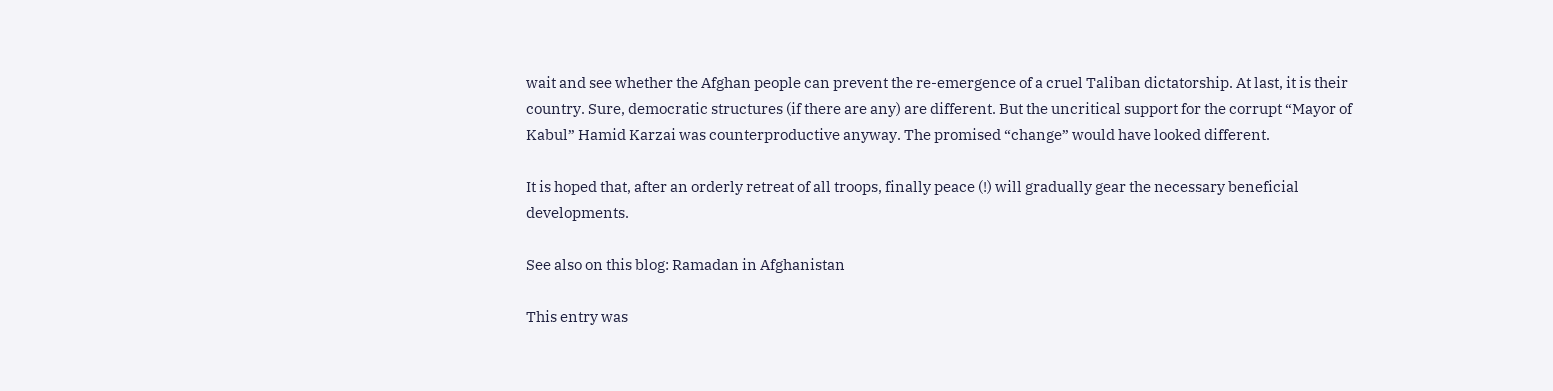wait and see whether the Afghan people can prevent the re-emergence of a cruel Taliban dictatorship. At last, it is their country. Sure, democratic structures (if there are any) are different. But the uncritical support for the corrupt “Mayor of Kabul” Hamid Karzai was counterproductive anyway. The promised “change” would have looked different.

It is hoped that, after an orderly retreat of all troops, finally peace (!) will gradually gear the necessary beneficial developments.

See also on this blog: Ramadan in Afghanistan

This entry was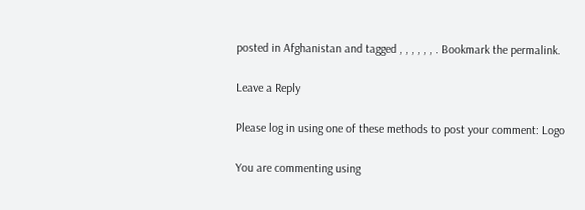posted in Afghanistan and tagged , , , , , , . Bookmark the permalink.

Leave a Reply

Please log in using one of these methods to post your comment: Logo

You are commenting using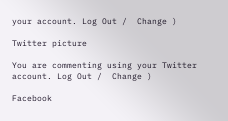your account. Log Out /  Change )

Twitter picture

You are commenting using your Twitter account. Log Out /  Change )

Facebook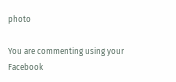photo

You are commenting using your Facebook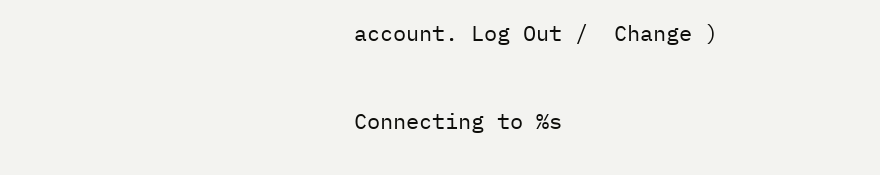account. Log Out /  Change )

Connecting to %s